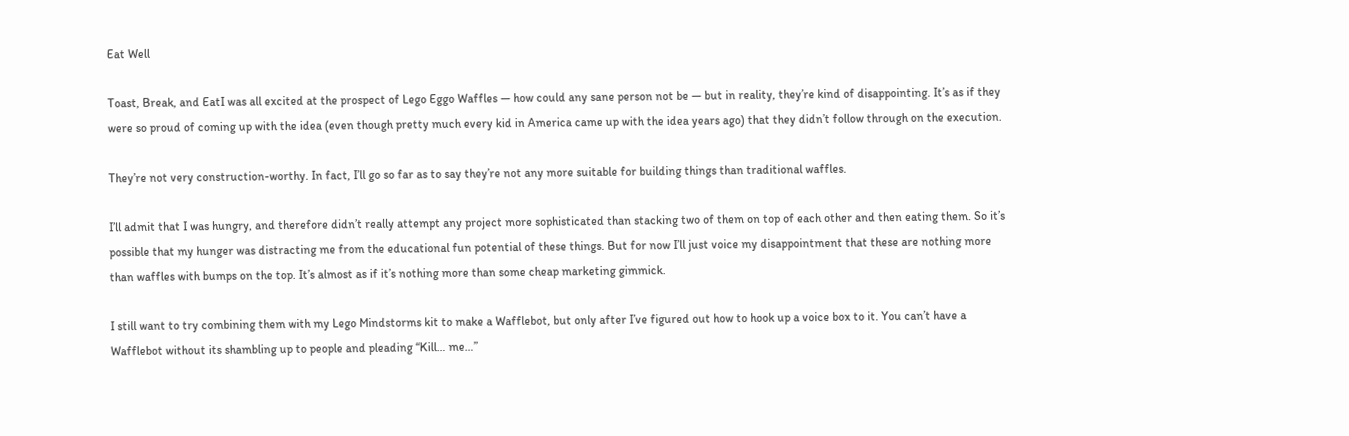Eat Well

Toast, Break, and EatI was all excited at the prospect of Lego Eggo Waffles — how could any sane person not be — but in reality, they’re kind of disappointing. It’s as if they were so proud of coming up with the idea (even though pretty much every kid in America came up with the idea years ago) that they didn’t follow through on the execution.

They’re not very construction-worthy. In fact, I’ll go so far as to say they’re not any more suitable for building things than traditional waffles.

I’ll admit that I was hungry, and therefore didn’t really attempt any project more sophisticated than stacking two of them on top of each other and then eating them. So it’s possible that my hunger was distracting me from the educational fun potential of these things. But for now I’ll just voice my disappointment that these are nothing more than waffles with bumps on the top. It’s almost as if it’s nothing more than some cheap marketing gimmick.

I still want to try combining them with my Lego Mindstorms kit to make a Wafflebot, but only after I’ve figured out how to hook up a voice box to it. You can’t have a Wafflebot without its shambling up to people and pleading “Kill… me…”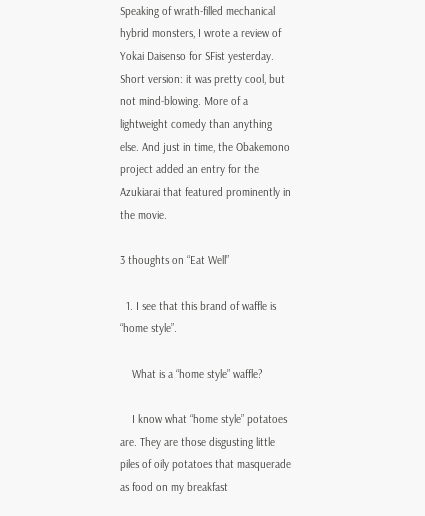Speaking of wrath-filled mechanical hybrid monsters, I wrote a review of Yokai Daisenso for SFist yesterday. Short version: it was pretty cool, but not mind-blowing. More of a lightweight comedy than anything else. And just in time, the Obakemono project added an entry for the Azukiarai that featured prominently in the movie.

3 thoughts on “Eat Well”

  1. I see that this brand of waffle is “home style”.

    What is a “home style” waffle?

    I know what “home style” potatoes are. They are those disgusting little piles of oily potatoes that masquerade as food on my breakfast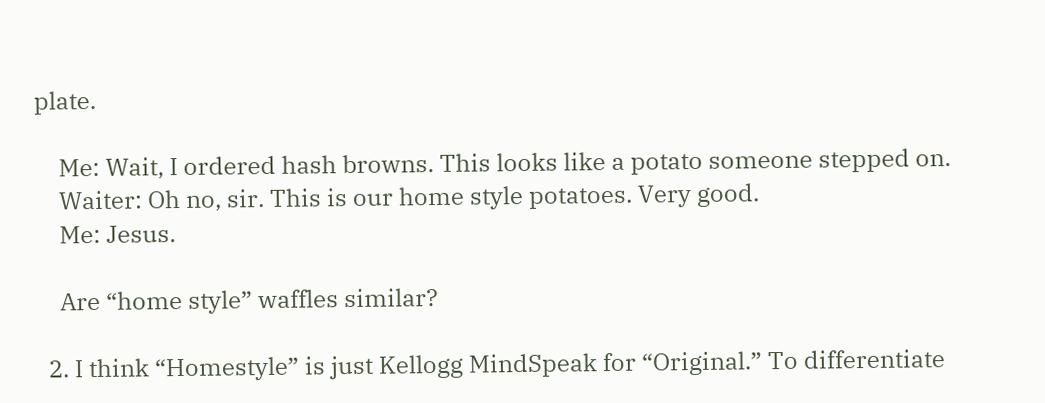plate.

    Me: Wait, I ordered hash browns. This looks like a potato someone stepped on.
    Waiter: Oh no, sir. This is our home style potatoes. Very good.
    Me: Jesus.

    Are “home style” waffles similar?

  2. I think “Homestyle” is just Kellogg MindSpeak for “Original.” To differentiate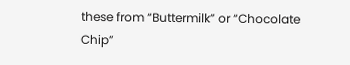these from “Buttermilk” or “Chocolate Chip”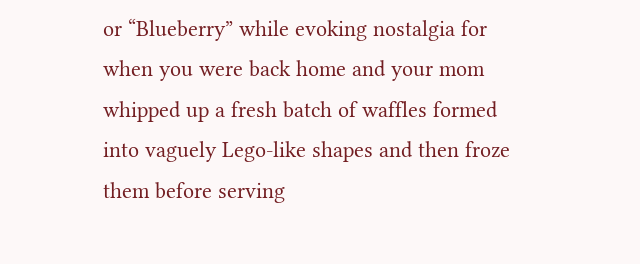or “Blueberry” while evoking nostalgia for when you were back home and your mom whipped up a fresh batch of waffles formed into vaguely Lego-like shapes and then froze them before serving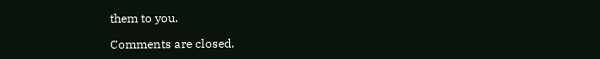them to you.

Comments are closed.